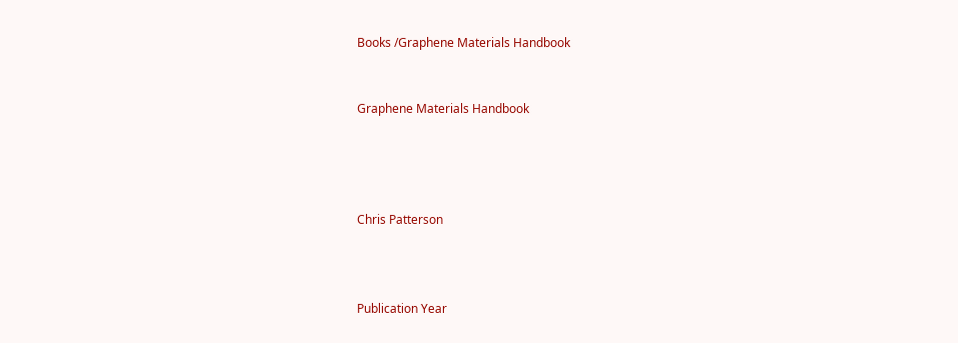Books /Graphene Materials Handbook


Graphene Materials Handbook




Chris Patterson



Publication Year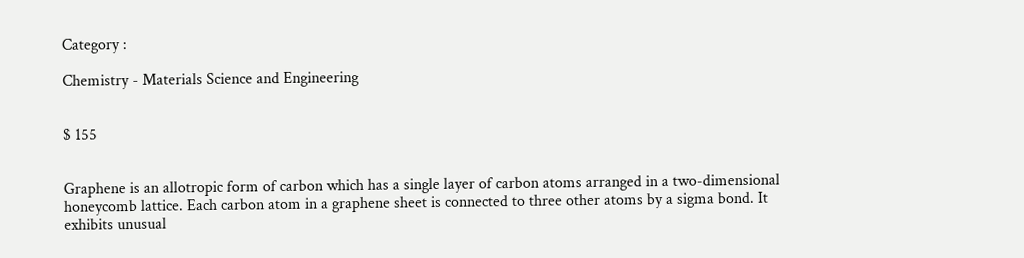Category :

Chemistry - Materials Science and Engineering


$ 155


Graphene is an allotropic form of carbon which has a single layer of carbon atoms arranged in a two-dimensional honeycomb lattice. Each carbon atom in a graphene sheet is connected to three other atoms by a sigma bond. It exhibits unusual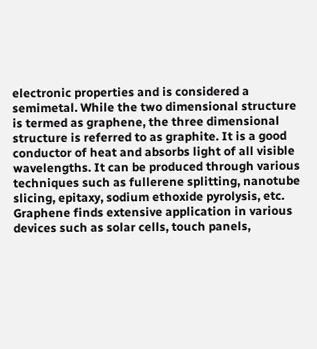electronic properties and is considered a semimetal. While the two dimensional structure is termed as graphene, the three dimensional structure is referred to as graphite. It is a good conductor of heat and absorbs light of all visible wavelengths. It can be produced through various techniques such as fullerene splitting, nanotube slicing, epitaxy, sodium ethoxide pyrolysis, etc. Graphene finds extensive application in various devices such as solar cells, touch panels,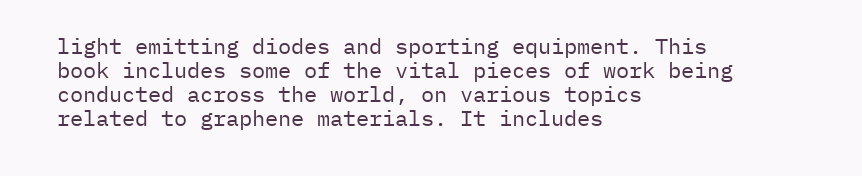light emitting diodes and sporting equipment. This book includes some of the vital pieces of work being conducted across the world, on various topics related to graphene materials. It includes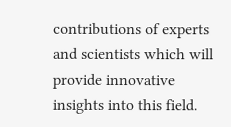contributions of experts and scientists which will provide innovative insights into this field.